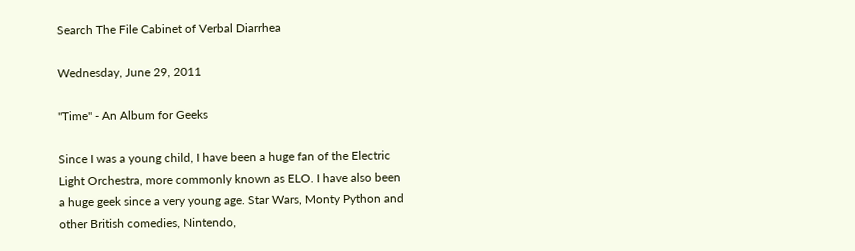Search The File Cabinet of Verbal Diarrhea

Wednesday, June 29, 2011

"Time" - An Album for Geeks

Since I was a young child, I have been a huge fan of the Electric Light Orchestra, more commonly known as ELO. I have also been a huge geek since a very young age. Star Wars, Monty Python and other British comedies, Nintendo,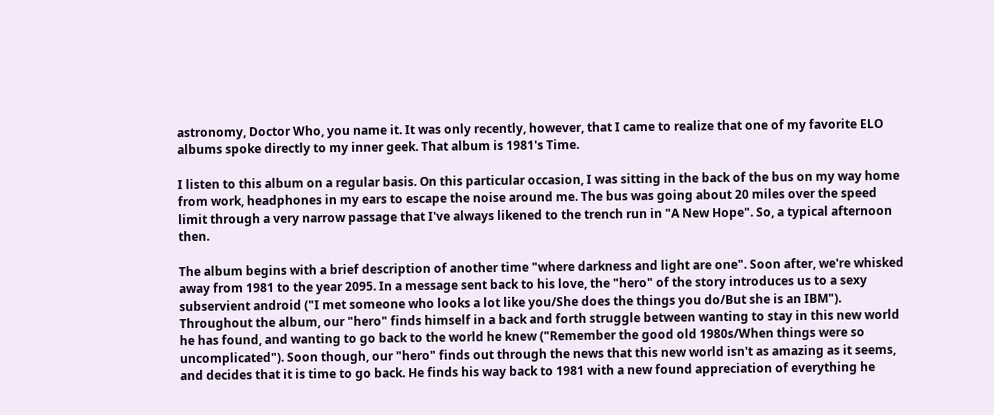astronomy, Doctor Who, you name it. It was only recently, however, that I came to realize that one of my favorite ELO albums spoke directly to my inner geek. That album is 1981's Time.

I listen to this album on a regular basis. On this particular occasion, I was sitting in the back of the bus on my way home from work, headphones in my ears to escape the noise around me. The bus was going about 20 miles over the speed limit through a very narrow passage that I've always likened to the trench run in "A New Hope". So, a typical afternoon then.

The album begins with a brief description of another time "where darkness and light are one". Soon after, we're whisked away from 1981 to the year 2095. In a message sent back to his love, the "hero" of the story introduces us to a sexy subservient android ("I met someone who looks a lot like you/She does the things you do/But she is an IBM"). Throughout the album, our "hero" finds himself in a back and forth struggle between wanting to stay in this new world he has found, and wanting to go back to the world he knew ("Remember the good old 1980s/When things were so uncomplicated"). Soon though, our "hero" finds out through the news that this new world isn't as amazing as it seems, and decides that it is time to go back. He finds his way back to 1981 with a new found appreciation of everything he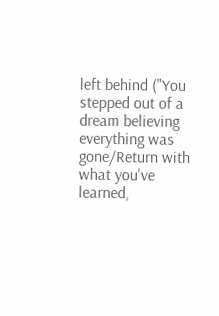left behind ("You stepped out of a dream believing everything was gone/Return with what you've learned,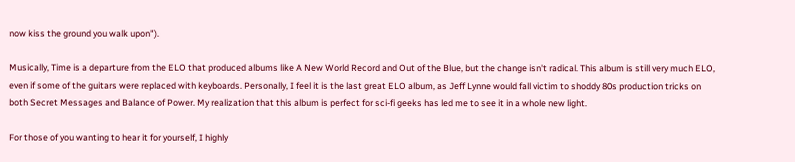now kiss the ground you walk upon").

Musically, Time is a departure from the ELO that produced albums like A New World Record and Out of the Blue, but the change isn't radical. This album is still very much ELO, even if some of the guitars were replaced with keyboards. Personally, I feel it is the last great ELO album, as Jeff Lynne would fall victim to shoddy 80s production tricks on both Secret Messages and Balance of Power. My realization that this album is perfect for sci-fi geeks has led me to see it in a whole new light.

For those of you wanting to hear it for yourself, I highly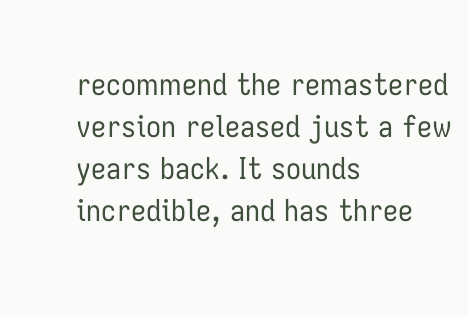recommend the remastered version released just a few years back. It sounds incredible, and has three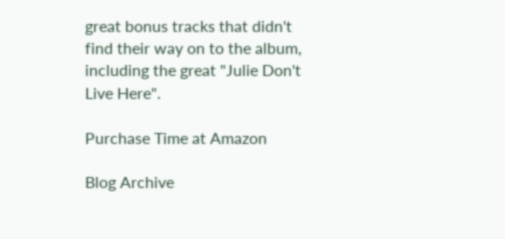great bonus tracks that didn't find their way on to the album, including the great "Julie Don't Live Here".

Purchase Time at Amazon

Blog Archive